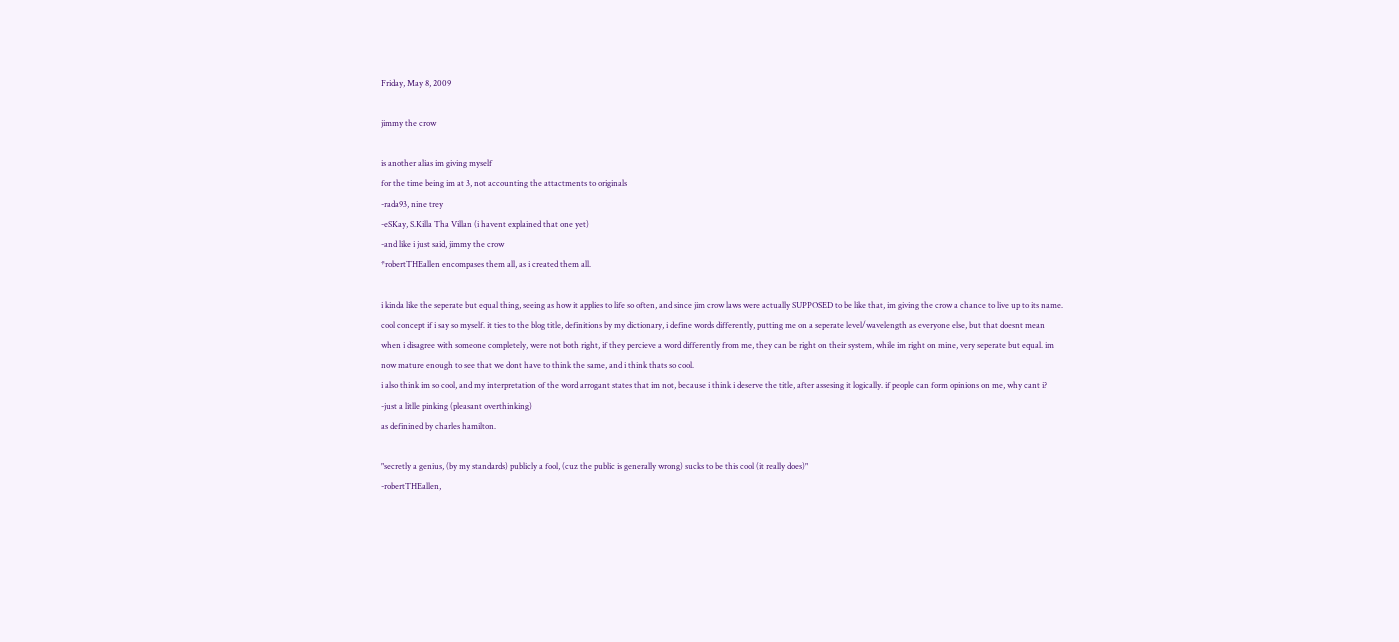Friday, May 8, 2009

jimmy the crow

is another alias im giving myself
for the time being im at 3, not accounting the attactments to originals
-rada93, nine trey
-eSKay, S.Killa Tha Villan (i havent explained that one yet)
-and like i just said, jimmy the crow
*robertTHEallen encompases them all, as i created them all.

i kinda like the seperate but equal thing, seeing as how it applies to life so often, and since jim crow laws were actually SUPPOSED to be like that, im giving the crow a chance to live up to its name.
cool concept if i say so myself. it ties to the blog title, definitions by my dictionary, i define words differently, putting me on a seperate level/wavelength as everyone else, but that doesnt mean when i disagree with someone completely, were not both right, if they percieve a word differently from me, they can be right on their system, while im right on mine, very seperate but equal. im now mature enough to see that we dont have to think the same, and i think thats so cool.
i also think im so cool, and my interpretation of the word arrogant states that im not, because i think i deserve the title, after assesing it logically. if people can form opinions on me, why cant i?
-just a litlle pinking (pleasant overthinking)
as definined by charles hamilton.

"secretly a genius, (by my standards) publicly a fool, (cuz the public is generally wrong) sucks to be this cool (it really does)"
-robertTHEallen,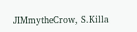JIMmytheCrow, S.Killa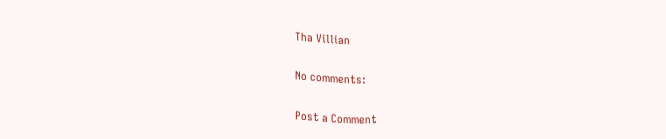Tha Villian

No comments:

Post a Comment